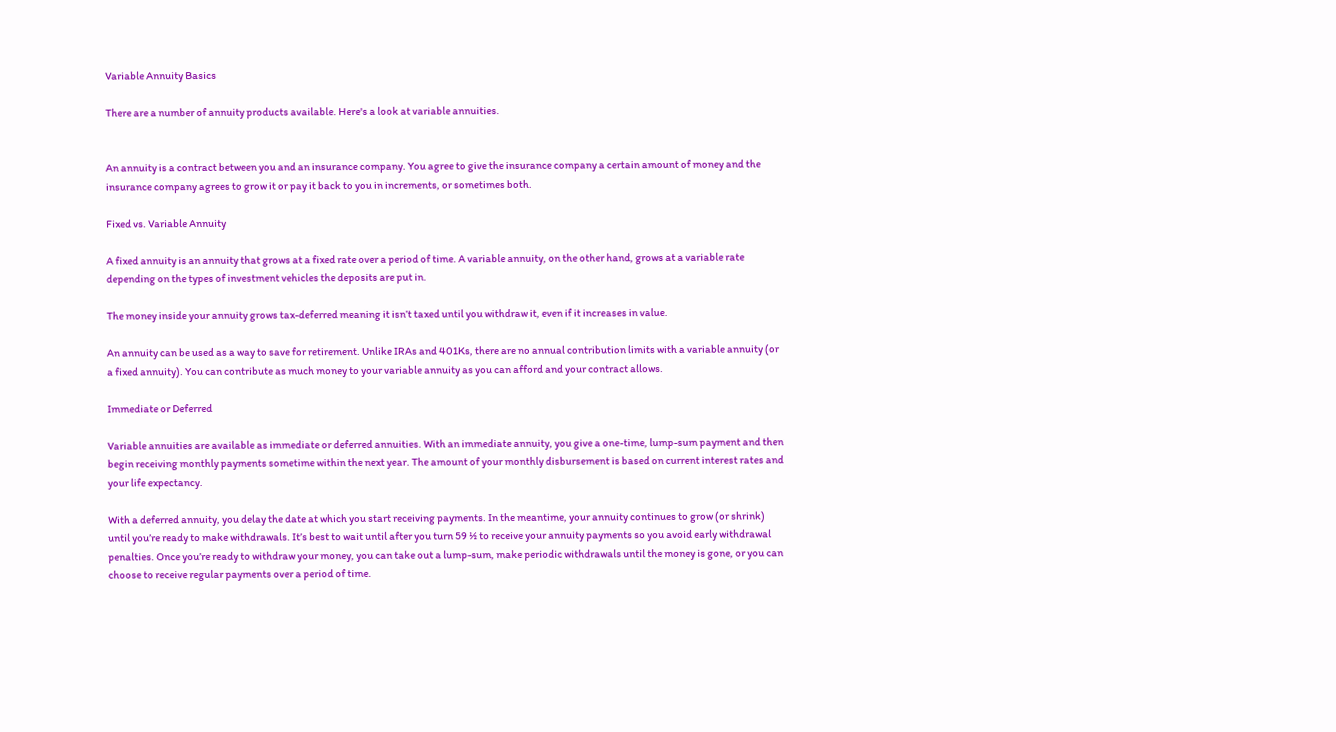Variable Annuity Basics

There are a number of annuity products available. Here's a look at variable annuities.


An annuity is a contract between you and an insurance company. You agree to give the insurance company a certain amount of money and the insurance company agrees to grow it or pay it back to you in increments, or sometimes both.

Fixed vs. Variable Annuity

A fixed annuity is an annuity that grows at a fixed rate over a period of time. A variable annuity, on the other hand, grows at a variable rate depending on the types of investment vehicles the deposits are put in.

The money inside your annuity grows tax-deferred meaning it isn’t taxed until you withdraw it, even if it increases in value.

An annuity can be used as a way to save for retirement. Unlike IRAs and 401Ks, there are no annual contribution limits with a variable annuity (or a fixed annuity). You can contribute as much money to your variable annuity as you can afford and your contract allows.

Immediate or Deferred

Variable annuities are available as immediate or deferred annuities. With an immediate annuity, you give a one-time, lump-sum payment and then begin receiving monthly payments sometime within the next year. The amount of your monthly disbursement is based on current interest rates and your life expectancy.

With a deferred annuity, you delay the date at which you start receiving payments. In the meantime, your annuity continues to grow (or shrink) until you’re ready to make withdrawals. It’s best to wait until after you turn 59 ½ to receive your annuity payments so you avoid early withdrawal penalties. Once you’re ready to withdraw your money, you can take out a lump-sum, make periodic withdrawals until the money is gone, or you can choose to receive regular payments over a period of time.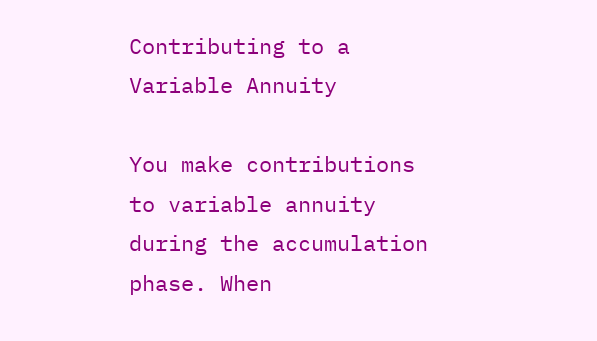Contributing to a Variable Annuity

You make contributions to variable annuity during the accumulation phase. When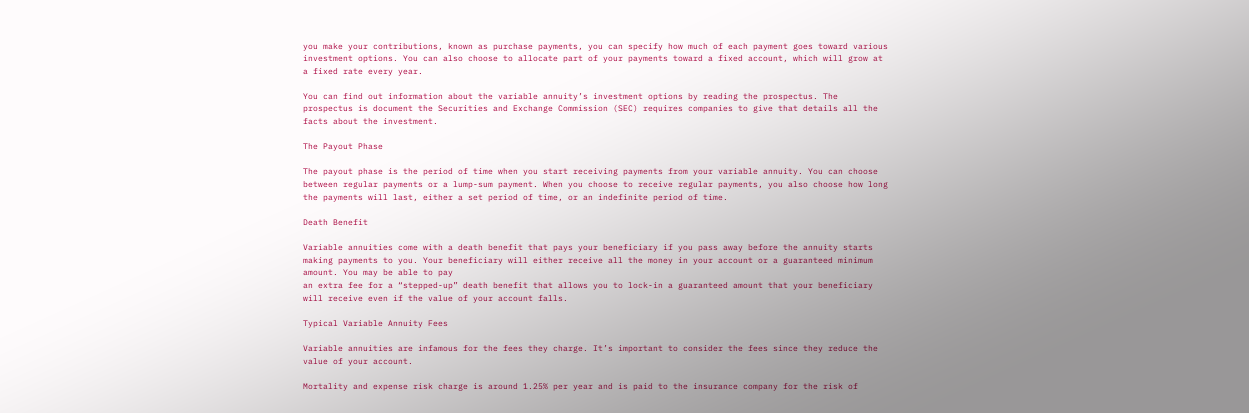you make your contributions, known as purchase payments, you can specify how much of each payment goes toward various investment options. You can also choose to allocate part of your payments toward a fixed account, which will grow at a fixed rate every year.

You can find out information about the variable annuity’s investment options by reading the prospectus. The prospectus is document the Securities and Exchange Commission (SEC) requires companies to give that details all the facts about the investment.

The Payout Phase

The payout phase is the period of time when you start receiving payments from your variable annuity. You can choose between regular payments or a lump-sum payment. When you choose to receive regular payments, you also choose how long the payments will last, either a set period of time, or an indefinite period of time.

Death Benefit

Variable annuities come with a death benefit that pays your beneficiary if you pass away before the annuity starts making payments to you. Your beneficiary will either receive all the money in your account or a guaranteed minimum amount. You may be able to pay
an extra fee for a “stepped-up” death benefit that allows you to lock-in a guaranteed amount that your beneficiary will receive even if the value of your account falls.

Typical Variable Annuity Fees

Variable annuities are infamous for the fees they charge. It’s important to consider the fees since they reduce the value of your account.

Mortality and expense risk charge is around 1.25% per year and is paid to the insurance company for the risk of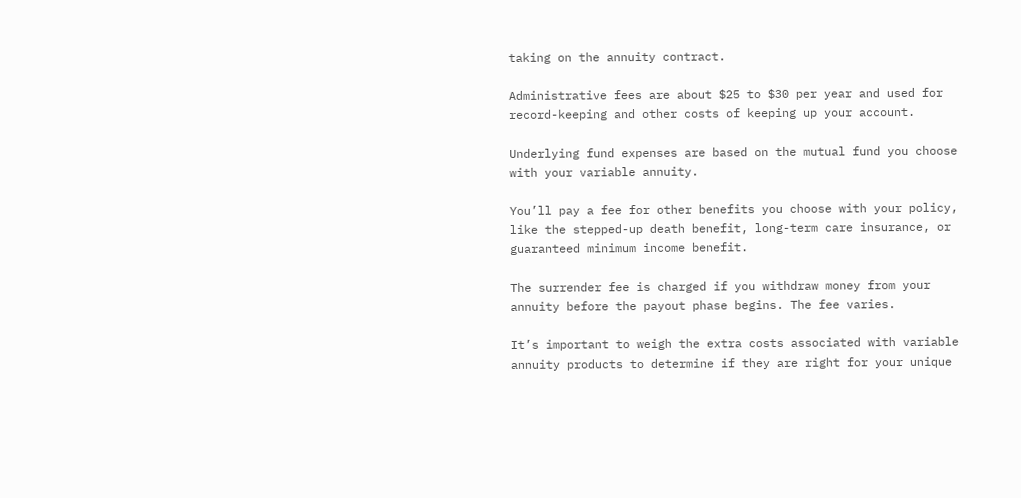taking on the annuity contract.

Administrative fees are about $25 to $30 per year and used for record-keeping and other costs of keeping up your account.

Underlying fund expenses are based on the mutual fund you choose with your variable annuity.

You’ll pay a fee for other benefits you choose with your policy, like the stepped-up death benefit, long-term care insurance, or guaranteed minimum income benefit.

The surrender fee is charged if you withdraw money from your annuity before the payout phase begins. The fee varies.

It’s important to weigh the extra costs associated with variable annuity products to determine if they are right for your unique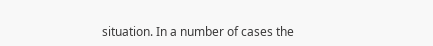situation. In a number of cases the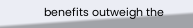benefits outweigh the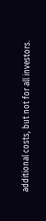additional costs, but not for all investors.